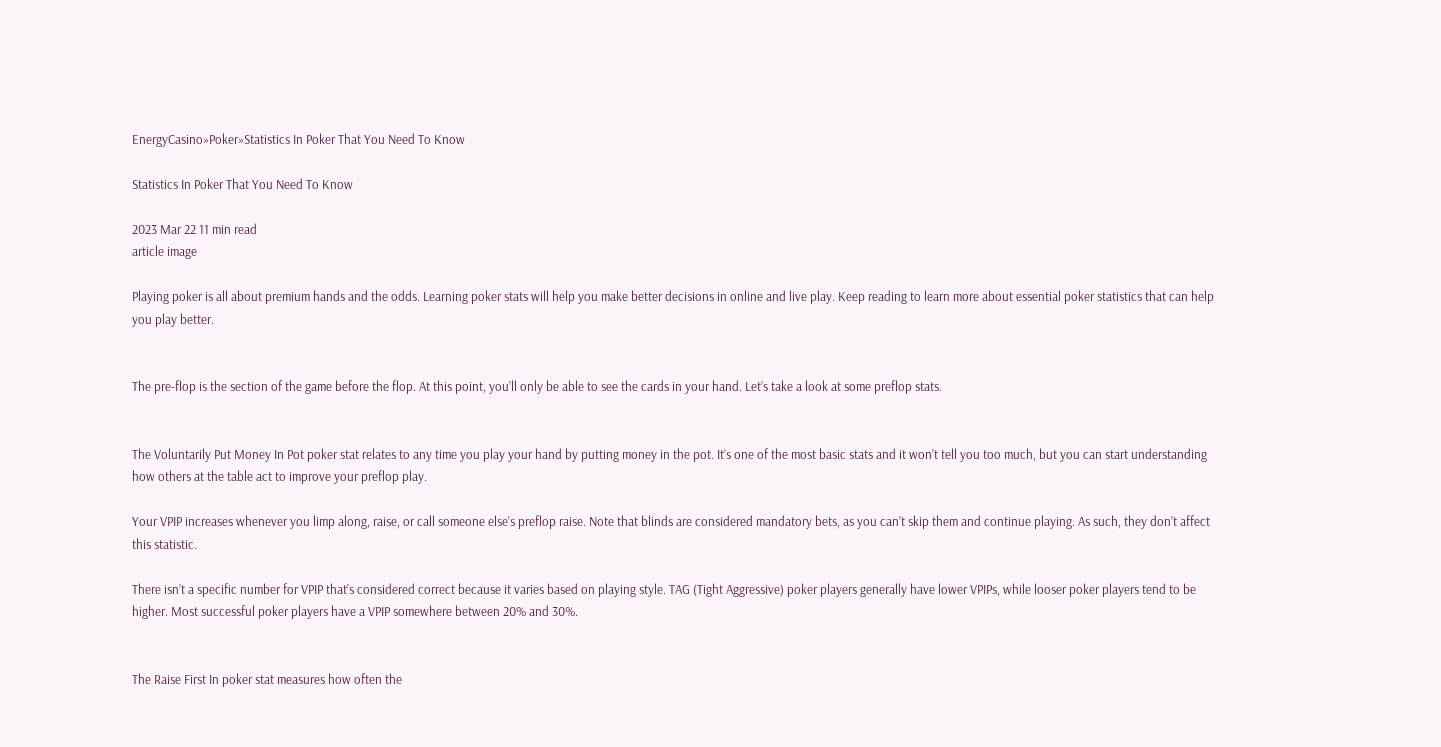EnergyCasino»Poker»Statistics In Poker That You Need To Know

Statistics In Poker That You Need To Know

2023 Mar 22 11 min read
article image

Playing poker is all about premium hands and the odds. Learning poker stats will help you make better decisions in online and live play. Keep reading to learn more about essential poker statistics that can help you play better.


The pre-flop is the section of the game before the flop. At this point, you’ll only be able to see the cards in your hand. Let’s take a look at some preflop stats.


The Voluntarily Put Money In Pot poker stat relates to any time you play your hand by putting money in the pot. It’s one of the most basic stats and it won’t tell you too much, but you can start understanding how others at the table act to improve your preflop play.

Your VPIP increases whenever you limp along, raise, or call someone else’s preflop raise. Note that blinds are considered mandatory bets, as you can’t skip them and continue playing. As such, they don’t affect this statistic.

There isn’t a specific number for VPIP that’s considered correct because it varies based on playing style. TAG (Tight Aggressive) poker players generally have lower VPIPs, while looser poker players tend to be higher. Most successful poker players have a VPIP somewhere between 20% and 30%.


The Raise First In poker stat measures how often the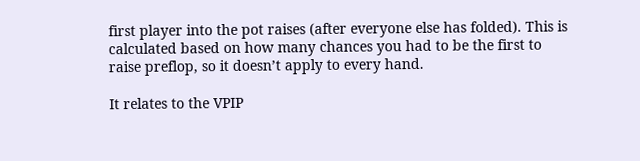first player into the pot raises (after everyone else has folded). This is calculated based on how many chances you had to be the first to raise preflop, so it doesn’t apply to every hand.

It relates to the VPIP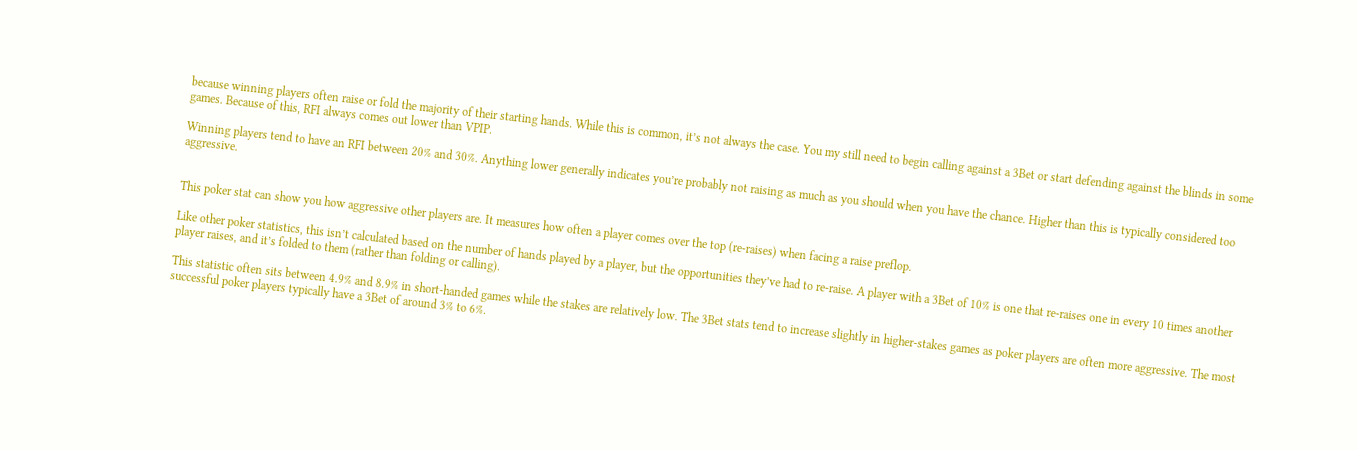because winning players often raise or fold the majority of their starting hands. While this is common, it’s not always the case. You my still need to begin calling against a 3Bet or start defending against the blinds in some games. Because of this, RFI always comes out lower than VPIP.

Winning players tend to have an RFI between 20% and 30%. Anything lower generally indicates you’re probably not raising as much as you should when you have the chance. Higher than this is typically considered too aggressive.


This poker stat can show you how aggressive other players are. It measures how often a player comes over the top (re-raises) when facing a raise preflop.

Like other poker statistics, this isn’t calculated based on the number of hands played by a player, but the opportunities they’ve had to re-raise. A player with a 3Bet of 10% is one that re-raises one in every 10 times another player raises, and it’s folded to them (rather than folding or calling).

This statistic often sits between 4.9% and 8.9% in short-handed games while the stakes are relatively low. The 3Bet stats tend to increase slightly in higher-stakes games as poker players are often more aggressive. The most successful poker players typically have a 3Bet of around 3% to 6%.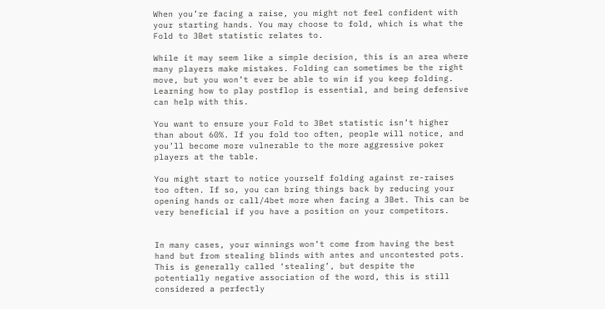When you’re facing a raise, you might not feel confident with your starting hands. You may choose to fold, which is what the Fold to 3Bet statistic relates to.

While it may seem like a simple decision, this is an area where many players make mistakes. Folding can sometimes be the right move, but you won’t ever be able to win if you keep folding. Learning how to play postflop is essential, and being defensive can help with this.

You want to ensure your Fold to 3Bet statistic isn’t higher than about 60%. If you fold too often, people will notice, and you’ll become more vulnerable to the more aggressive poker players at the table.

You might start to notice yourself folding against re-raises too often. If so, you can bring things back by reducing your opening hands or call/4bet more when facing a 3Bet. This can be very beneficial if you have a position on your competitors.


In many cases, your winnings won’t come from having the best hand but from stealing blinds with antes and uncontested pots. This is generally called ‘stealing’, but despite the potentially negative association of the word, this is still considered a perfectly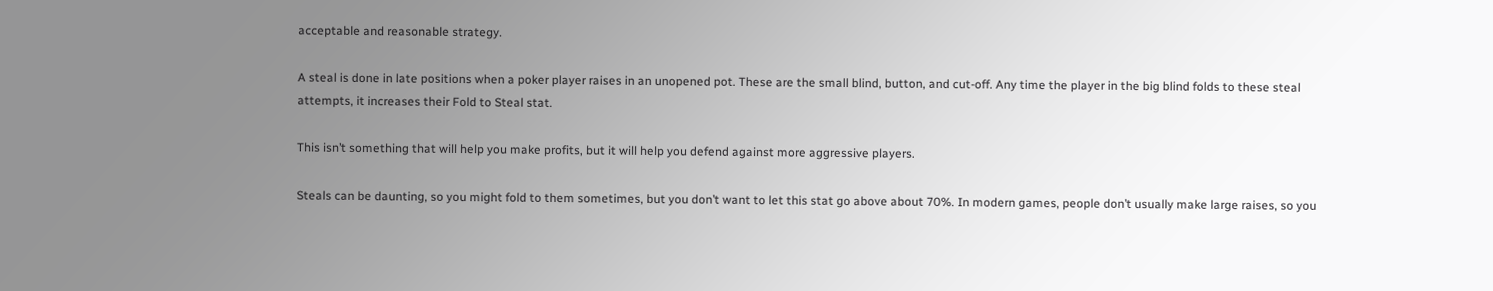acceptable and reasonable strategy.

A steal is done in late positions when a poker player raises in an unopened pot. These are the small blind, button, and cut-off. Any time the player in the big blind folds to these steal attempts, it increases their Fold to Steal stat.

This isn’t something that will help you make profits, but it will help you defend against more aggressive players.

Steals can be daunting, so you might fold to them sometimes, but you don’t want to let this stat go above about 70%. In modern games, people don’t usually make large raises, so you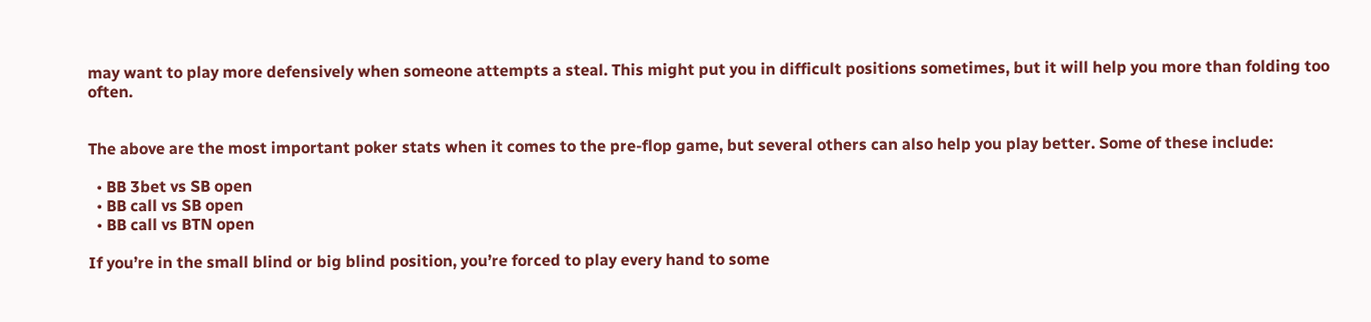may want to play more defensively when someone attempts a steal. This might put you in difficult positions sometimes, but it will help you more than folding too often.


The above are the most important poker stats when it comes to the pre-flop game, but several others can also help you play better. Some of these include:

  • BB 3bet vs SB open
  • BB call vs SB open
  • BB call vs BTN open

If you’re in the small blind or big blind position, you’re forced to play every hand to some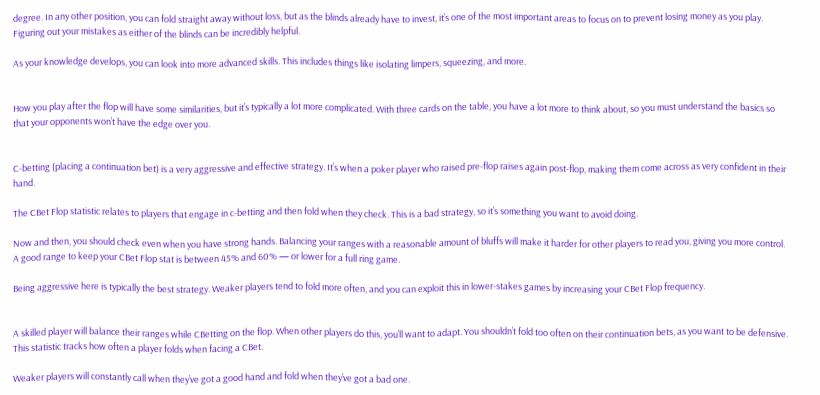degree. In any other position, you can fold straight away without loss, but as the blinds already have to invest, it’s one of the most important areas to focus on to prevent losing money as you play. Figuring out your mistakes as either of the blinds can be incredibly helpful.

As your knowledge develops, you can look into more advanced skills. This includes things like isolating limpers, squeezing, and more.


How you play after the flop will have some similarities, but it’s typically a lot more complicated. With three cards on the table, you have a lot more to think about, so you must understand the basics so that your opponents won’t have the edge over you.


C-betting (placing a continuation bet) is a very aggressive and effective strategy. It’s when a poker player who raised pre-flop raises again post-flop, making them come across as very confident in their hand.

The CBet Flop statistic relates to players that engage in c-betting and then fold when they check. This is a bad strategy, so it’s something you want to avoid doing.

Now and then, you should check even when you have strong hands. Balancing your ranges with a reasonable amount of bluffs will make it harder for other players to read you, giving you more control. A good range to keep your CBet Flop stat is between 45% and 60% — or lower for a full ring game.

Being aggressive here is typically the best strategy. Weaker players tend to fold more often, and you can exploit this in lower-stakes games by increasing your CBet Flop frequency.


A skilled player will balance their ranges while CBetting on the flop. When other players do this, you’ll want to adapt. You shouldn’t fold too often on their continuation bets, as you want to be defensive. This statistic tracks how often a player folds when facing a CBet.

Weaker players will constantly call when they’ve got a good hand and fold when they’ve got a bad one.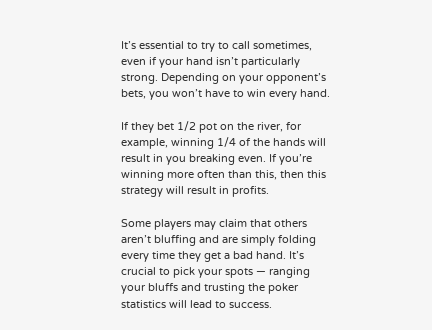It’s essential to try to call sometimes, even if your hand isn’t particularly strong. Depending on your opponent’s bets, you won’t have to win every hand.

If they bet 1/2 pot on the river, for example, winning 1/4 of the hands will result in you breaking even. If you’re winning more often than this, then this strategy will result in profits.

Some players may claim that others aren’t bluffing and are simply folding every time they get a bad hand. It’s crucial to pick your spots — ranging your bluffs and trusting the poker statistics will lead to success.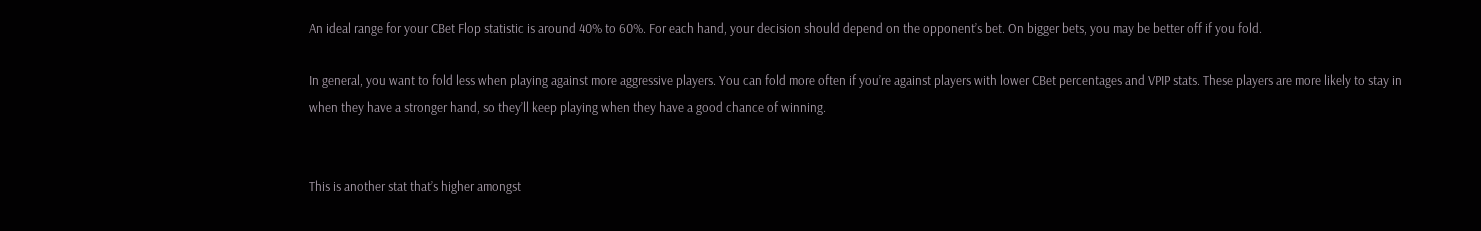An ideal range for your CBet Flop statistic is around 40% to 60%. For each hand, your decision should depend on the opponent’s bet. On bigger bets, you may be better off if you fold.

In general, you want to fold less when playing against more aggressive players. You can fold more often if you’re against players with lower CBet percentages and VPIP stats. These players are more likely to stay in when they have a stronger hand, so they’ll keep playing when they have a good chance of winning.


This is another stat that’s higher amongst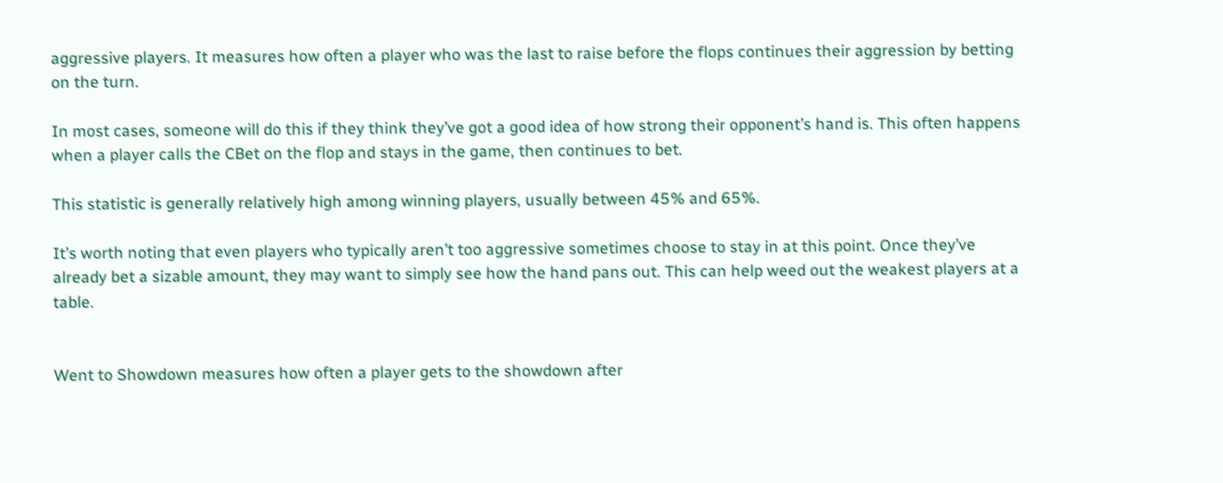aggressive players. It measures how often a player who was the last to raise before the flops continues their aggression by betting on the turn.

In most cases, someone will do this if they think they’ve got a good idea of how strong their opponent’s hand is. This often happens when a player calls the CBet on the flop and stays in the game, then continues to bet.

This statistic is generally relatively high among winning players, usually between 45% and 65%.

It’s worth noting that even players who typically aren’t too aggressive sometimes choose to stay in at this point. Once they’ve already bet a sizable amount, they may want to simply see how the hand pans out. This can help weed out the weakest players at a table.


Went to Showdown measures how often a player gets to the showdown after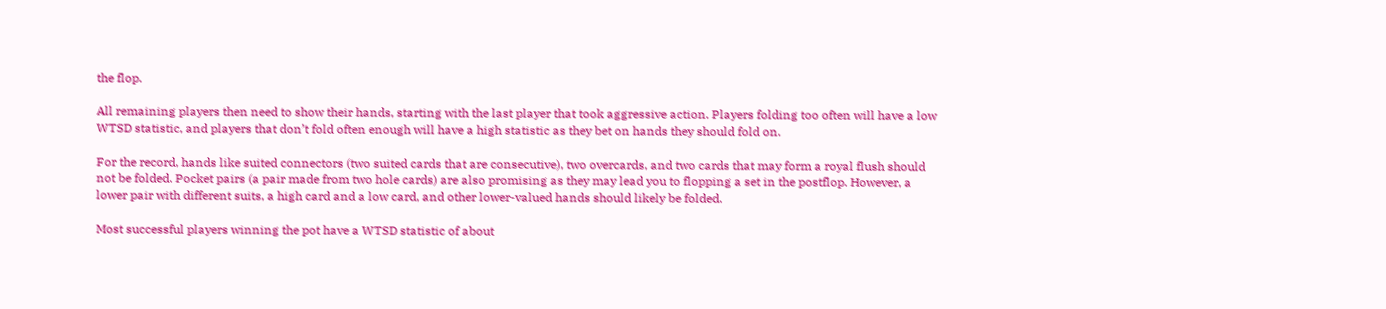the flop.

All remaining players then need to show their hands, starting with the last player that took aggressive action. Players folding too often will have a low WTSD statistic, and players that don’t fold often enough will have a high statistic as they bet on hands they should fold on.

For the record, hands like suited connectors (two suited cards that are consecutive), two overcards, and two cards that may form a royal flush should not be folded. Pocket pairs (a pair made from two hole cards) are also promising as they may lead you to flopping a set in the postflop. However, a lower pair with different suits, a high card and a low card, and other lower-valued hands should likely be folded.

Most successful players winning the pot have a WTSD statistic of about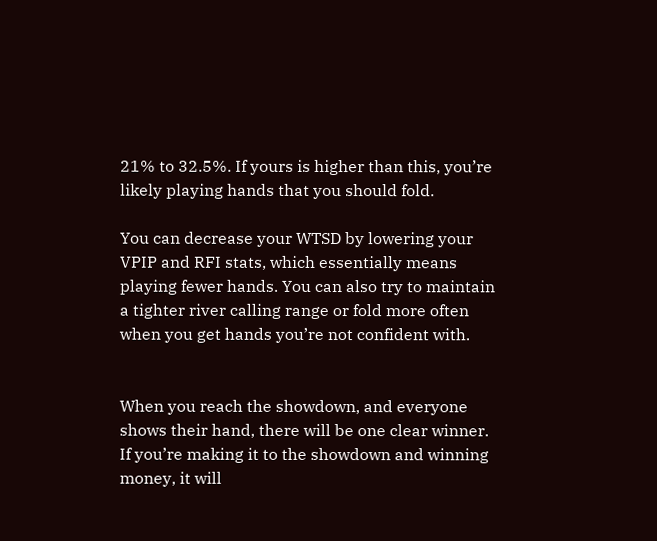21% to 32.5%. If yours is higher than this, you’re likely playing hands that you should fold.

You can decrease your WTSD by lowering your VPIP and RFI stats, which essentially means playing fewer hands. You can also try to maintain a tighter river calling range or fold more often when you get hands you’re not confident with.


When you reach the showdown, and everyone shows their hand, there will be one clear winner. If you’re making it to the showdown and winning money, it will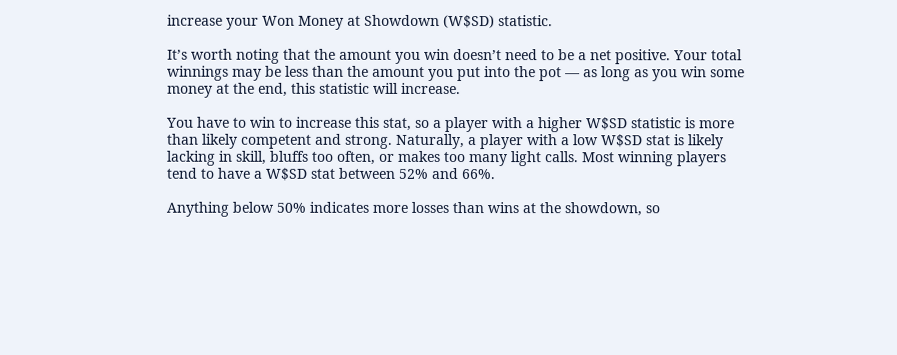increase your Won Money at Showdown (W$SD) statistic.

It’s worth noting that the amount you win doesn’t need to be a net positive. Your total winnings may be less than the amount you put into the pot — as long as you win some money at the end, this statistic will increase.

You have to win to increase this stat, so a player with a higher W$SD statistic is more than likely competent and strong. Naturally, a player with a low W$SD stat is likely lacking in skill, bluffs too often, or makes too many light calls. Most winning players tend to have a W$SD stat between 52% and 66%.

Anything below 50% indicates more losses than wins at the showdown, so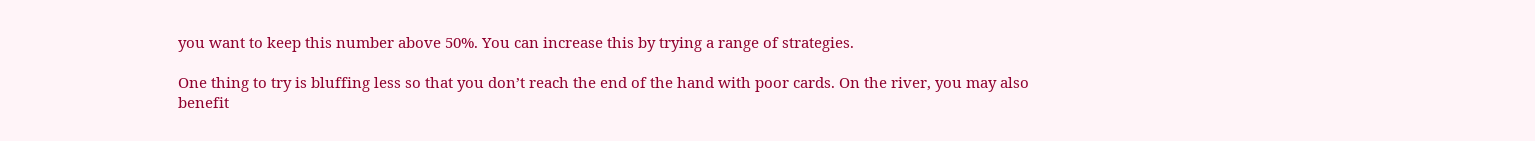you want to keep this number above 50%. You can increase this by trying a range of strategies.

One thing to try is bluffing less so that you don’t reach the end of the hand with poor cards. On the river, you may also benefit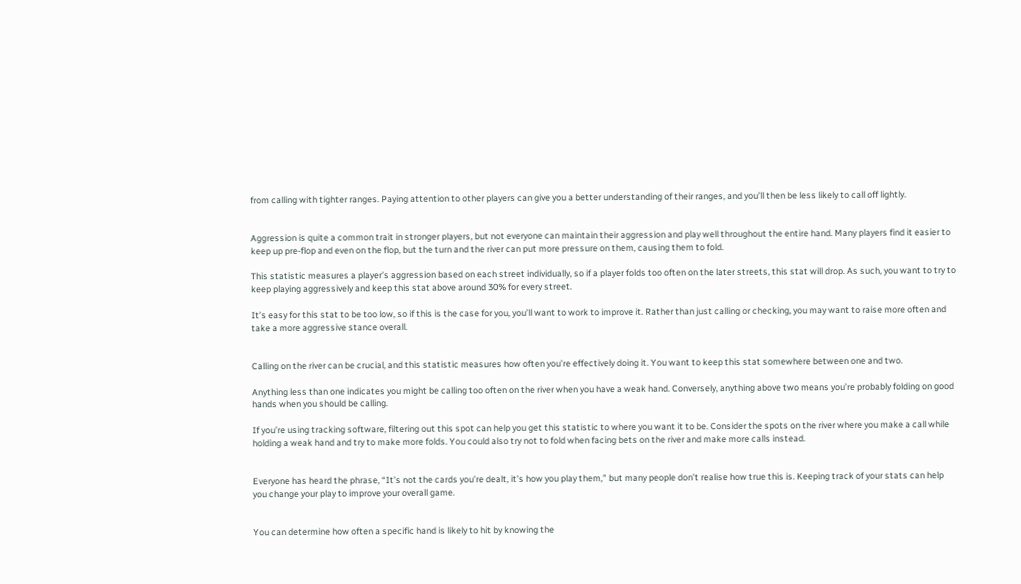from calling with tighter ranges. Paying attention to other players can give you a better understanding of their ranges, and you’ll then be less likely to call off lightly.


Aggression is quite a common trait in stronger players, but not everyone can maintain their aggression and play well throughout the entire hand. Many players find it easier to keep up pre-flop and even on the flop, but the turn and the river can put more pressure on them, causing them to fold.

This statistic measures a player’s aggression based on each street individually, so if a player folds too often on the later streets, this stat will drop. As such, you want to try to keep playing aggressively and keep this stat above around 30% for every street.

It’s easy for this stat to be too low, so if this is the case for you, you’ll want to work to improve it. Rather than just calling or checking, you may want to raise more often and take a more aggressive stance overall.


Calling on the river can be crucial, and this statistic measures how often you’re effectively doing it. You want to keep this stat somewhere between one and two.

Anything less than one indicates you might be calling too often on the river when you have a weak hand. Conversely, anything above two means you’re probably folding on good hands when you should be calling.

If you’re using tracking software, filtering out this spot can help you get this statistic to where you want it to be. Consider the spots on the river where you make a call while holding a weak hand and try to make more folds. You could also try not to fold when facing bets on the river and make more calls instead.


Everyone has heard the phrase, “It’s not the cards you’re dealt, it’s how you play them,” but many people don’t realise how true this is. Keeping track of your stats can help you change your play to improve your overall game.


You can determine how often a specific hand is likely to hit by knowing the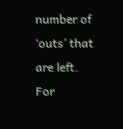number of ‘outs’ that are left. For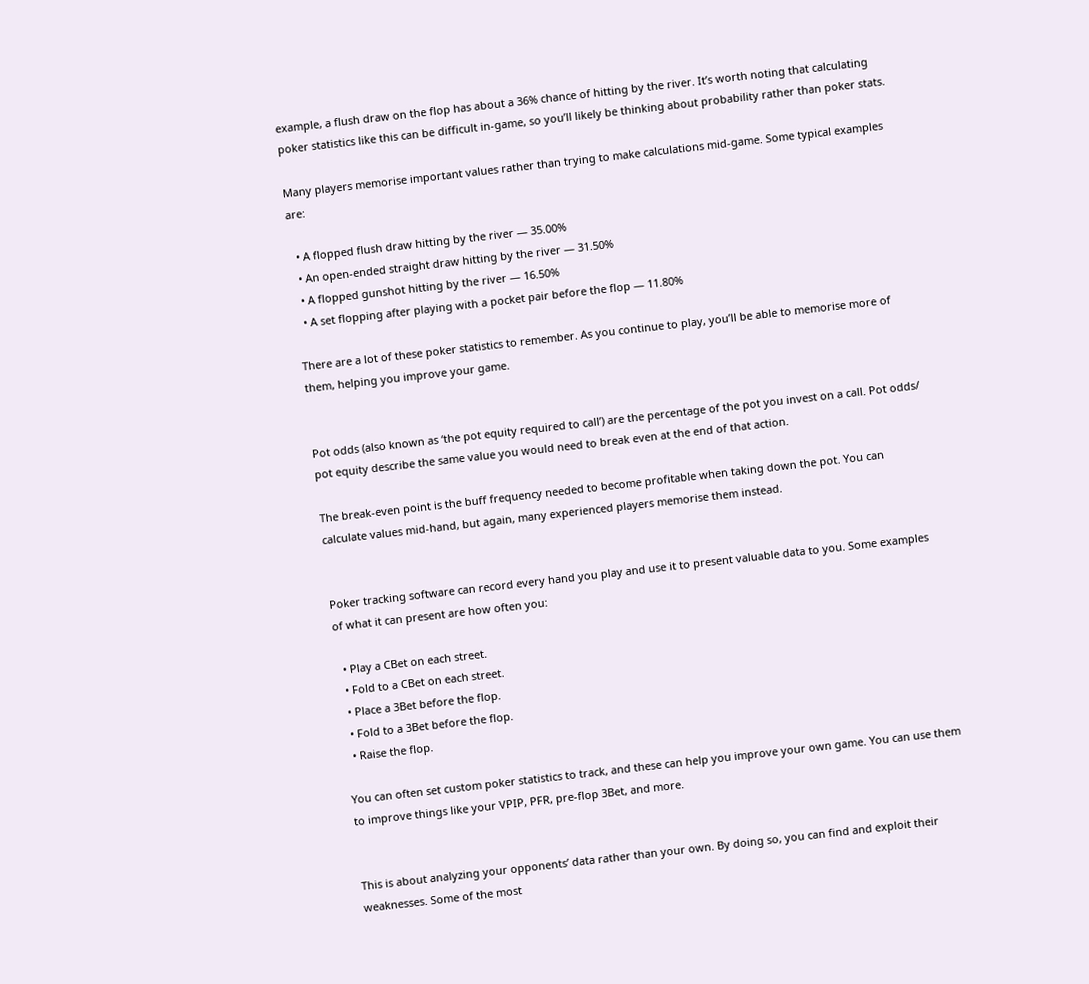example, a flush draw on the flop has about a 36% chance of hitting by the river. It’s worth noting that calculating poker statistics like this can be difficult in-game, so you’ll likely be thinking about probability rather than poker stats.

Many players memorise important values rather than trying to make calculations mid-game. Some typical examples are:

  • A flopped flush draw hitting by the river — 35.00%
  • An open-ended straight draw hitting by the river — 31.50%
  • A flopped gunshot hitting by the river — 16.50%
  • A set flopping after playing with a pocket pair before the flop — 11.80%

There are a lot of these poker statistics to remember. As you continue to play, you’ll be able to memorise more of them, helping you improve your game.


Pot odds (also known as ‘the pot equity required to call’) are the percentage of the pot you invest on a call. Pot odds/ pot equity describe the same value you would need to break even at the end of that action.

The break-even point is the buff frequency needed to become profitable when taking down the pot. You can calculate values mid-hand, but again, many experienced players memorise them instead.


Poker tracking software can record every hand you play and use it to present valuable data to you. Some examples of what it can present are how often you:

  • Play a CBet on each street.
  • Fold to a CBet on each street.
  • Place a 3Bet before the flop.
  • Fold to a 3Bet before the flop.
  • Raise the flop.

You can often set custom poker statistics to track, and these can help you improve your own game. You can use them to improve things like your VPIP, PFR, pre-flop 3Bet, and more.


This is about analyzing your opponents’ data rather than your own. By doing so, you can find and exploit their weaknesses. Some of the most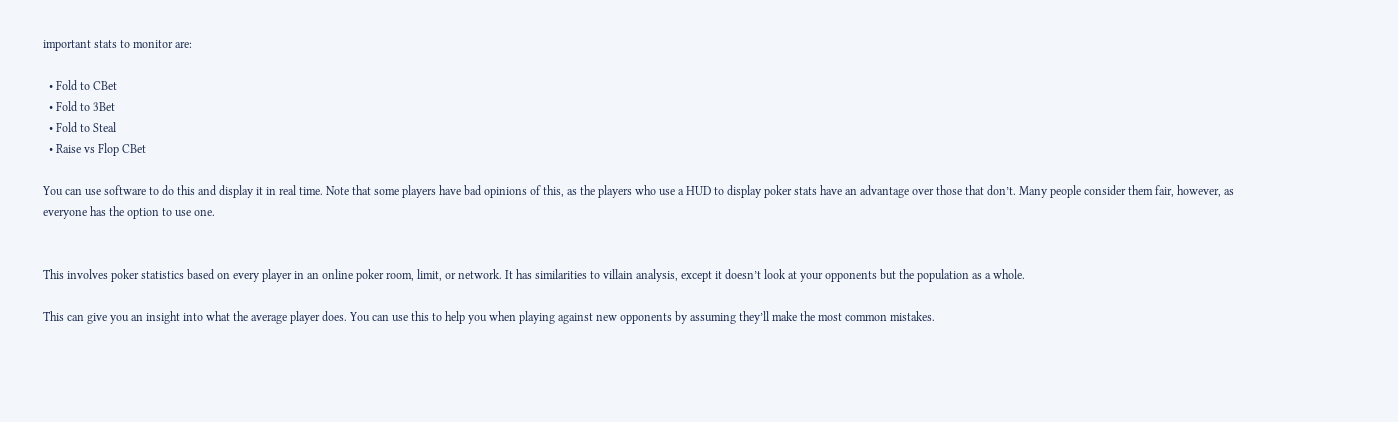important stats to monitor are:

  • Fold to CBet
  • Fold to 3Bet
  • Fold to Steal
  • Raise vs Flop CBet

You can use software to do this and display it in real time. Note that some players have bad opinions of this, as the players who use a HUD to display poker stats have an advantage over those that don’t. Many people consider them fair, however, as everyone has the option to use one.


This involves poker statistics based on every player in an online poker room, limit, or network. It has similarities to villain analysis, except it doesn’t look at your opponents but the population as a whole.

This can give you an insight into what the average player does. You can use this to help you when playing against new opponents by assuming they’ll make the most common mistakes.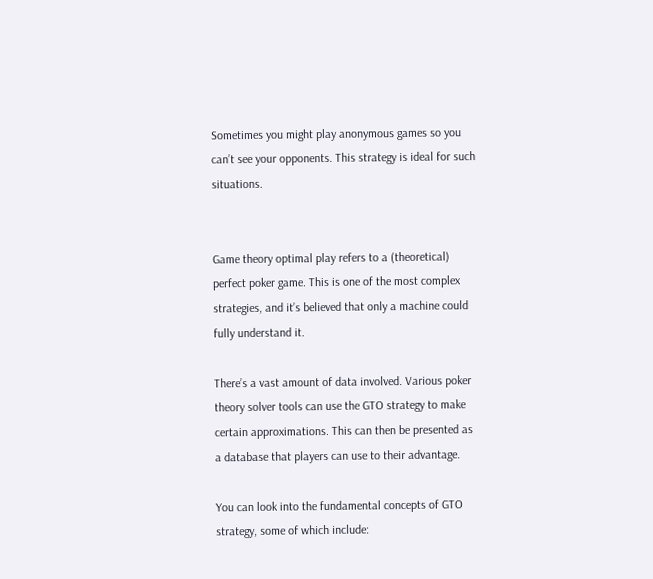Sometimes you might play anonymous games so you can’t see your opponents. This strategy is ideal for such situations.


Game theory optimal play refers to a (theoretical) perfect poker game. This is one of the most complex strategies, and it’s believed that only a machine could fully understand it.

There’s a vast amount of data involved. Various poker theory solver tools can use the GTO strategy to make certain approximations. This can then be presented as a database that players can use to their advantage.

You can look into the fundamental concepts of GTO strategy, some of which include: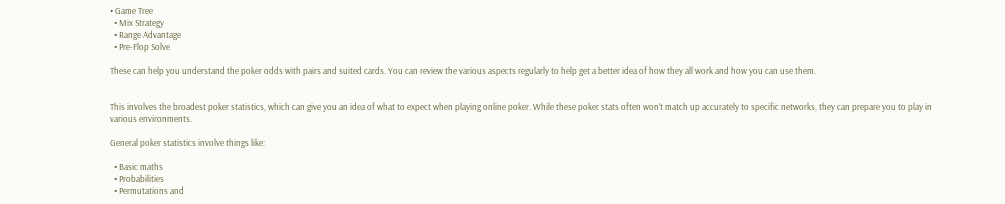• Game Tree
  • Mix Strategy
  • Range Advantage
  • Pre-Flop Solve

These can help you understand the poker odds with pairs and suited cards. You can review the various aspects regularly to help get a better idea of how they all work and how you can use them.


This involves the broadest poker statistics, which can give you an idea of what to expect when playing online poker. While these poker stats often won’t match up accurately to specific networks, they can prepare you to play in various environments.

General poker statistics involve things like:

  • Basic maths
  • Probabilities
  • Permutations and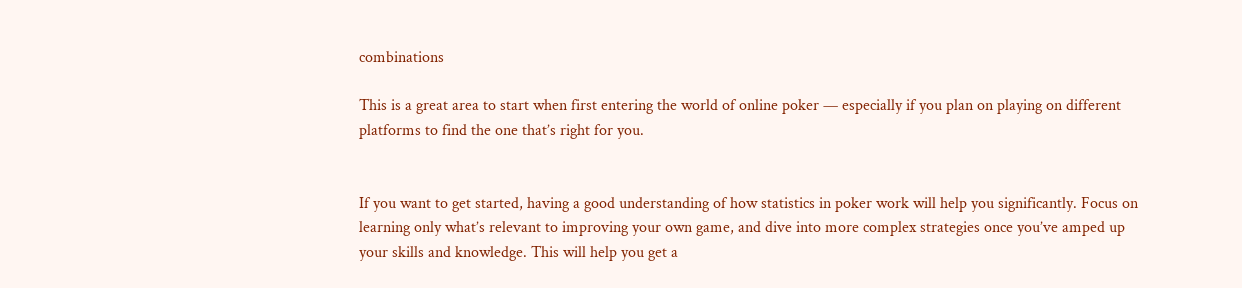combinations

This is a great area to start when first entering the world of online poker — especially if you plan on playing on different platforms to find the one that’s right for you.


If you want to get started, having a good understanding of how statistics in poker work will help you significantly. Focus on learning only what’s relevant to improving your own game, and dive into more complex strategies once you’ve amped up your skills and knowledge. This will help you get a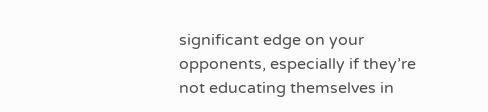significant edge on your opponents, especially if they’re not educating themselves in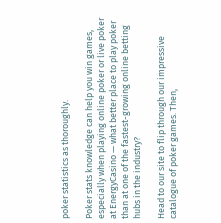poker statistics as thoroughly.

Poker stats knowledge can help you win games, especially when playing online poker or live poker at EnergyCasino — what better place to play poker than at one of the fastest-growing online betting hubs in the industry?

Head to our site to flip through our impressive catalogue of poker games. Then,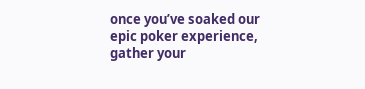once you’ve soaked our epic poker experience, gather your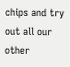chips and try out all our other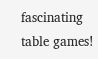fascinating table games!